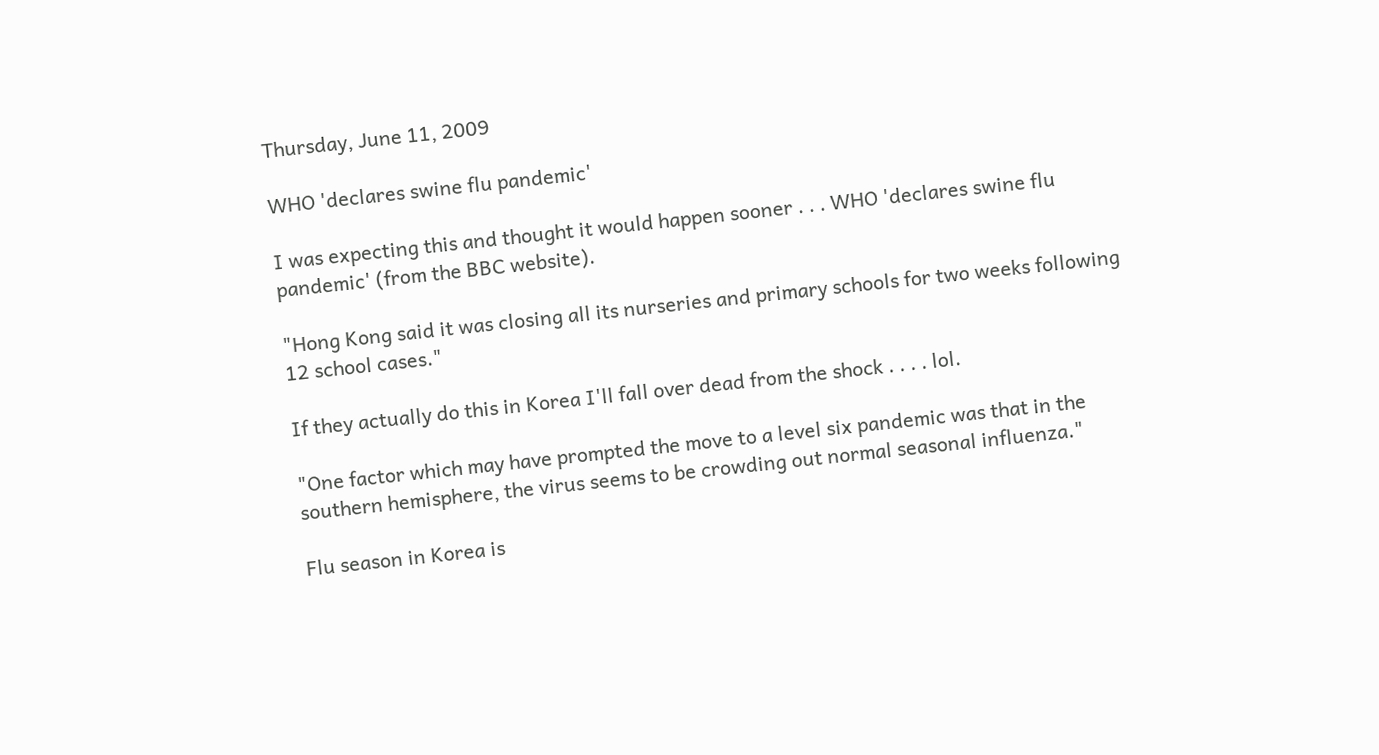Thursday, June 11, 2009

WHO 'declares swine flu pandemic'

I was expecting this and thought it would happen sooner . . . WHO 'declares swine flu pandemic' (from the BBC website).

"Hong Kong said it was closing all its nurseries and primary schools for two weeks following 12 school cases."

If they actually do this in Korea I'll fall over dead from the shock . . . . lol.

"One factor which may have prompted the move to a level six pandemic was that in the southern hemisphere, the virus seems to be crowding out normal seasonal influenza."

Flu season in Korea is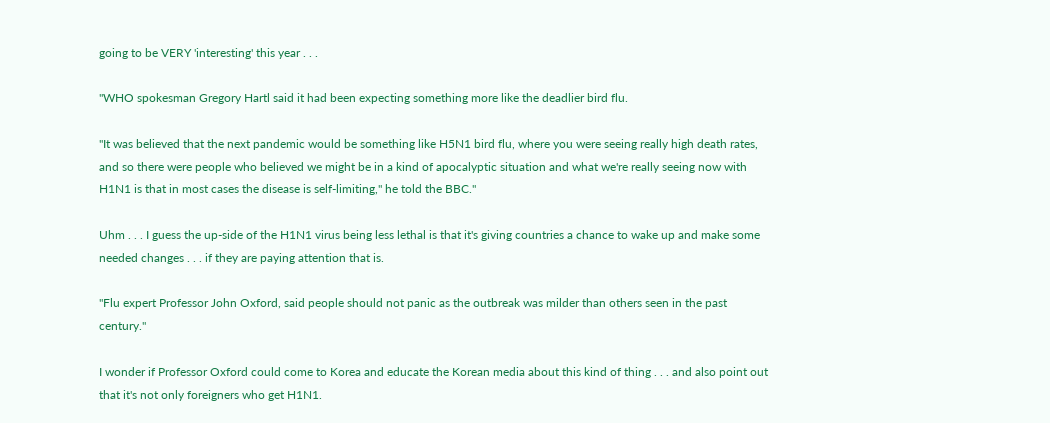going to be VERY 'interesting' this year . . .

"WHO spokesman Gregory Hartl said it had been expecting something more like the deadlier bird flu.

"It was believed that the next pandemic would be something like H5N1 bird flu, where you were seeing really high death rates, and so there were people who believed we might be in a kind of apocalyptic situation and what we're really seeing now with H1N1 is that in most cases the disease is self-limiting," he told the BBC."

Uhm . . . I guess the up-side of the H1N1 virus being less lethal is that it's giving countries a chance to wake up and make some needed changes . . . if they are paying attention that is.

"Flu expert Professor John Oxford, said people should not panic as the outbreak was milder than others seen in the past century."

I wonder if Professor Oxford could come to Korea and educate the Korean media about this kind of thing . . . and also point out that it's not only foreigners who get H1N1.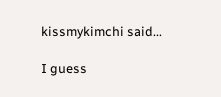kissmykimchi said...

I guess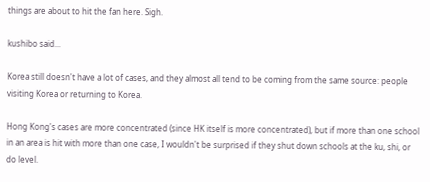things are about to hit the fan here. Sigh.

kushibo said...

Korea still doesn't have a lot of cases, and they almost all tend to be coming from the same source: people visiting Korea or returning to Korea.

Hong Kong's cases are more concentrated (since HK itself is more concentrated), but if more than one school in an area is hit with more than one case, I wouldn't be surprised if they shut down schools at the ku, shi, or do level.